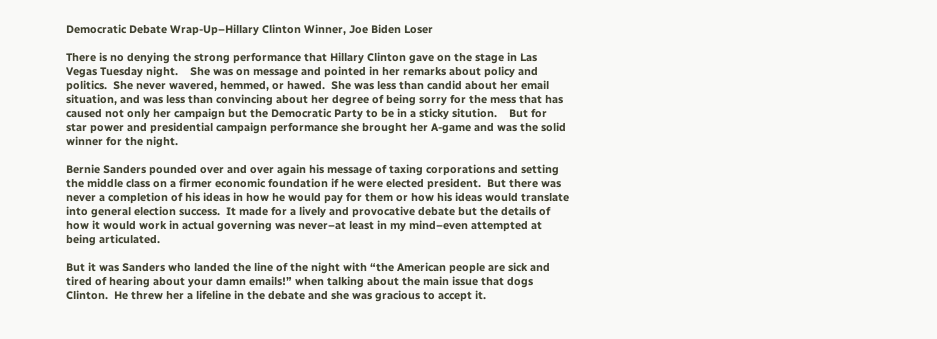Democratic Debate Wrap-Up–Hillary Clinton Winner, Joe Biden Loser

There is no denying the strong performance that Hillary Clinton gave on the stage in Las Vegas Tuesday night.    She was on message and pointed in her remarks about policy and politics.  She never wavered, hemmed, or hawed.  She was less than candid about her email situation, and was less than convincing about her degree of being sorry for the mess that has caused not only her campaign but the Democratic Party to be in a sticky sitution.    But for star power and presidential campaign performance she brought her A-game and was the solid winner for the night.

Bernie Sanders pounded over and over again his message of taxing corporations and setting the middle class on a firmer economic foundation if he were elected president.  But there was never a completion of his ideas in how he would pay for them or how his ideas would translate into general election success.  It made for a lively and provocative debate but the details of how it would work in actual governing was never–at least in my mind–even attempted at being articulated.

But it was Sanders who landed the line of the night with “the American people are sick and tired of hearing about your damn emails!” when talking about the main issue that dogs Clinton.  He threw her a lifeline in the debate and she was gracious to accept it.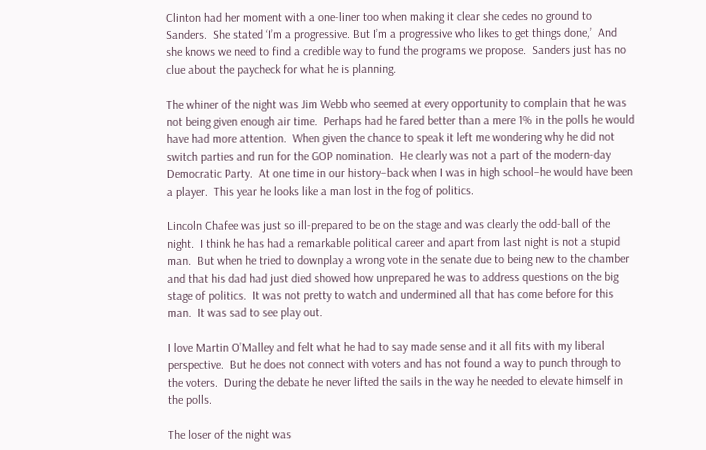Clinton had her moment with a one-liner too when making it clear she cedes no ground to Sanders.  She stated ‘I’m a progressive. But I’m a progressive who likes to get things done,’  And she knows we need to find a credible way to fund the programs we propose.  Sanders just has no clue about the paycheck for what he is planning.

The whiner of the night was Jim Webb who seemed at every opportunity to complain that he was not being given enough air time.  Perhaps had he fared better than a mere 1% in the polls he would have had more attention.  When given the chance to speak it left me wondering why he did not switch parties and run for the GOP nomination.  He clearly was not a part of the modern-day Democratic Party.  At one time in our history–back when I was in high school–he would have been a player.  This year he looks like a man lost in the fog of politics.

Lincoln Chafee was just so ill-prepared to be on the stage and was clearly the odd-ball of the night.  I think he has had a remarkable political career and apart from last night is not a stupid man.  But when he tried to downplay a wrong vote in the senate due to being new to the chamber and that his dad had just died showed how unprepared he was to address questions on the big stage of politics.  It was not pretty to watch and undermined all that has come before for this man.  It was sad to see play out.

I love Martin O’Malley and felt what he had to say made sense and it all fits with my liberal perspective.  But he does not connect with voters and has not found a way to punch through to the voters.  During the debate he never lifted the sails in the way he needed to elevate himself in the polls.

The loser of the night was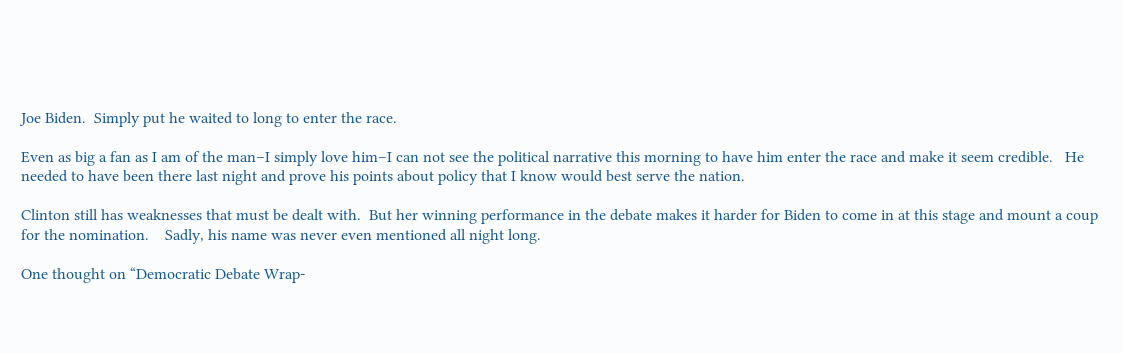Joe Biden.  Simply put he waited to long to enter the race.

Even as big a fan as I am of the man–I simply love him–I can not see the political narrative this morning to have him enter the race and make it seem credible.   He needed to have been there last night and prove his points about policy that I know would best serve the nation.

Clinton still has weaknesses that must be dealt with.  But her winning performance in the debate makes it harder for Biden to come in at this stage and mount a coup for the nomination.    Sadly, his name was never even mentioned all night long.

One thought on “Democratic Debate Wrap-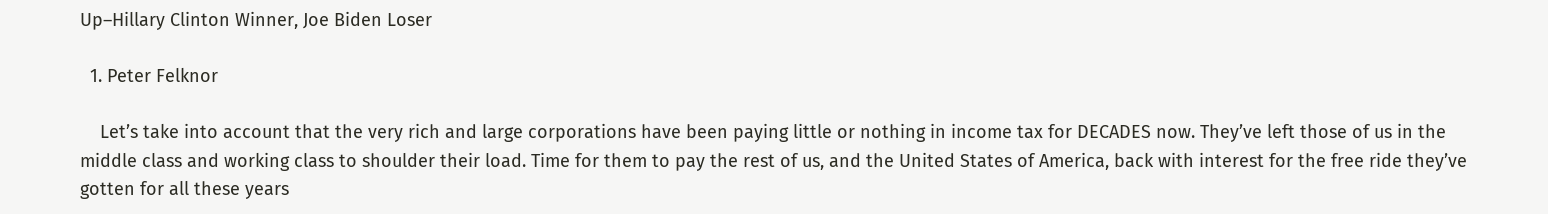Up–Hillary Clinton Winner, Joe Biden Loser

  1. Peter Felknor

    Let’s take into account that the very rich and large corporations have been paying little or nothing in income tax for DECADES now. They’ve left those of us in the middle class and working class to shoulder their load. Time for them to pay the rest of us, and the United States of America, back with interest for the free ride they’ve gotten for all these years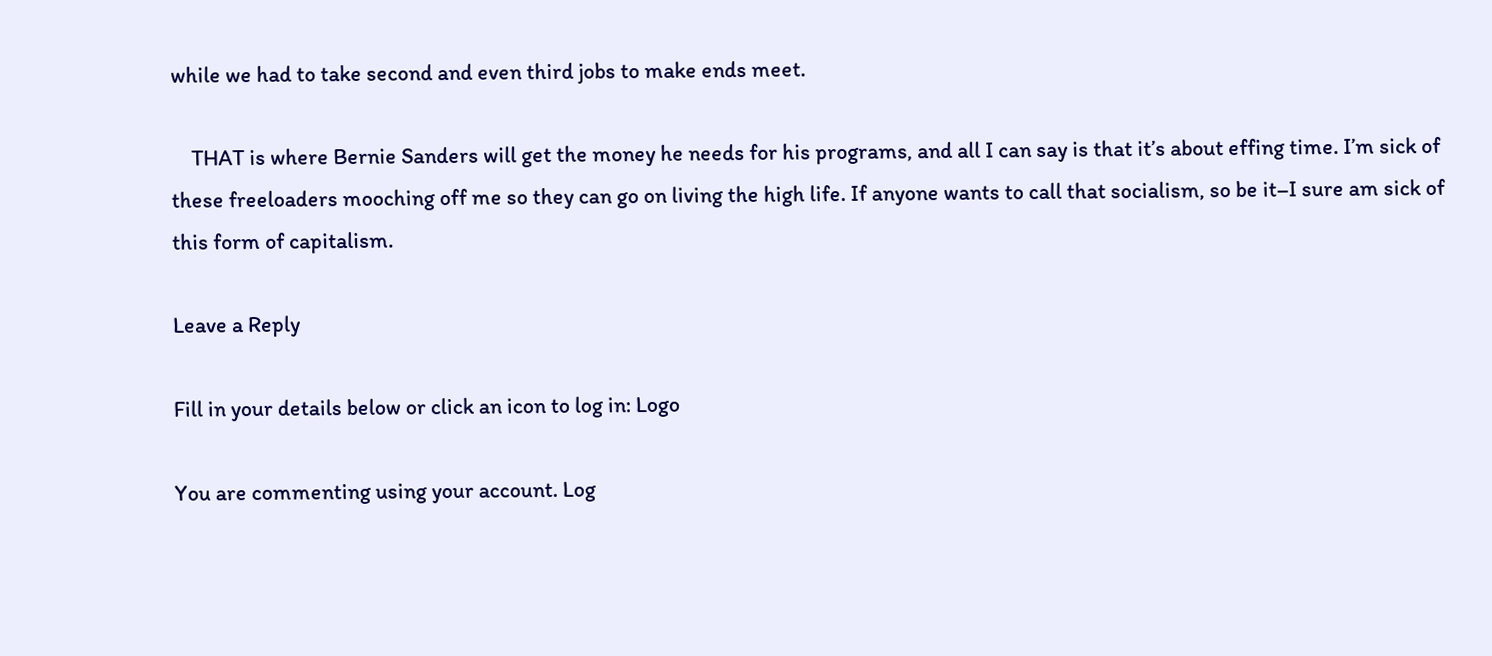while we had to take second and even third jobs to make ends meet.

    THAT is where Bernie Sanders will get the money he needs for his programs, and all I can say is that it’s about effing time. I’m sick of these freeloaders mooching off me so they can go on living the high life. If anyone wants to call that socialism, so be it–I sure am sick of this form of capitalism.

Leave a Reply

Fill in your details below or click an icon to log in: Logo

You are commenting using your account. Log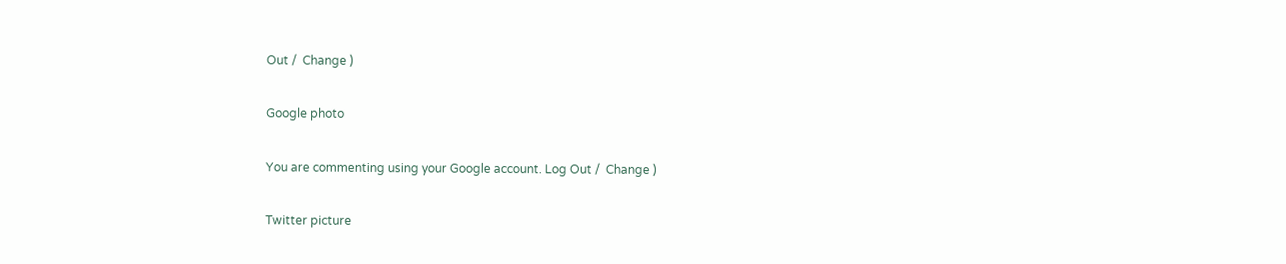Out /  Change )

Google photo

You are commenting using your Google account. Log Out /  Change )

Twitter picture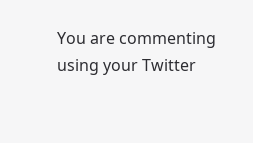You are commenting using your Twitter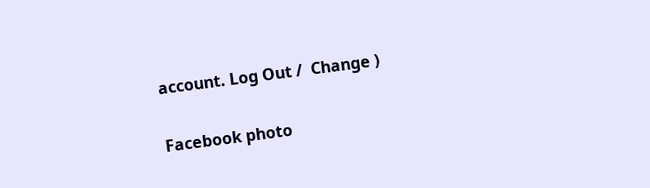account. Log Out /  Change )

Facebook photo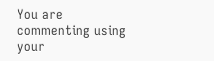You are commenting using your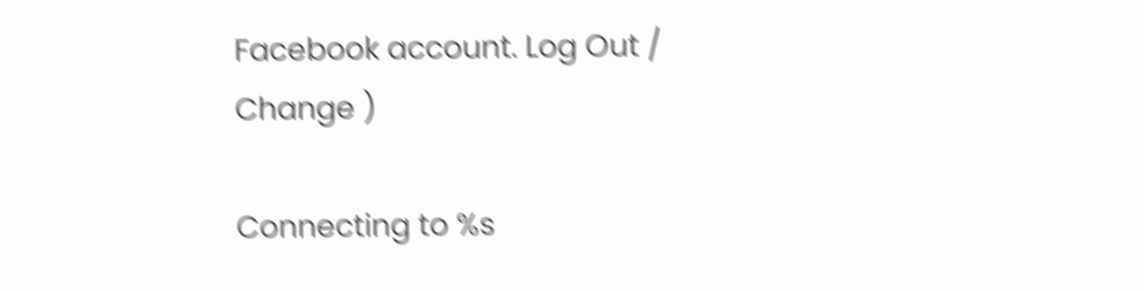Facebook account. Log Out /  Change )

Connecting to %s